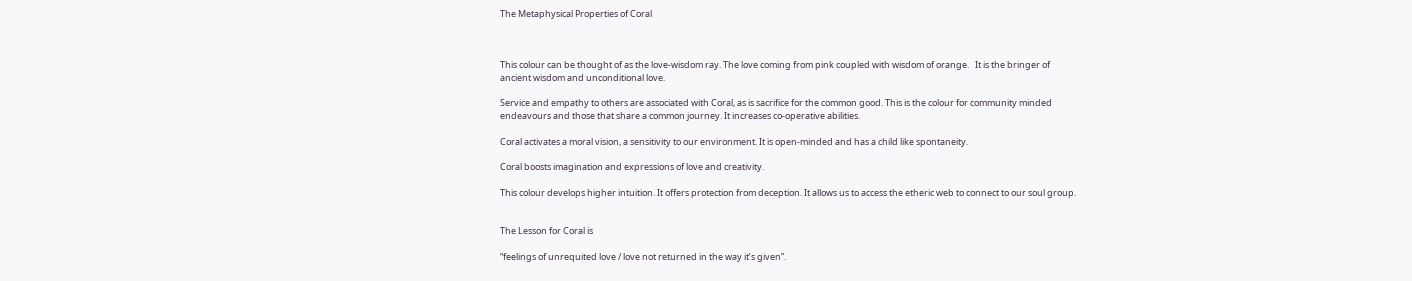The Metaphysical Properties of Coral



This colour can be thought of as the love-wisdom ray. The love coming from pink coupled with wisdom of orange.   It is the bringer of ancient wisdom and unconditional love.

Service and empathy to others are associated with Coral, as is sacrifice for the common good. This is the colour for community minded endeavours and those that share a common journey. It increases co-operative abilities.

Coral activates a moral vision, a sensitivity to our environment. It is open-minded and has a child like spontaneity.

Coral boosts imagination and expressions of love and creativity.

This colour develops higher intuition. It offers protection from deception. It allows us to access the etheric web to connect to our soul group.


The Lesson for Coral is

“feelings of unrequited love / love not returned in the way it’s given”.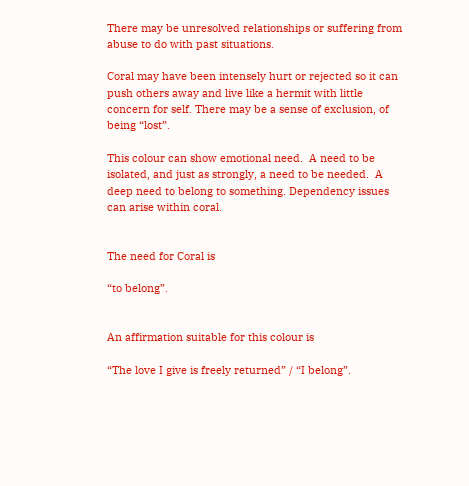There may be unresolved relationships or suffering from abuse to do with past situations.

Coral may have been intensely hurt or rejected so it can push others away and live like a hermit with little concern for self. There may be a sense of exclusion, of being “lost”.

This colour can show emotional need.  A need to be isolated, and just as strongly, a need to be needed.  A deep need to belong to something. Dependency issues can arise within coral.


The need for Coral is

“to belong”.


An affirmation suitable for this colour is

“The love I give is freely returned” / “I belong”.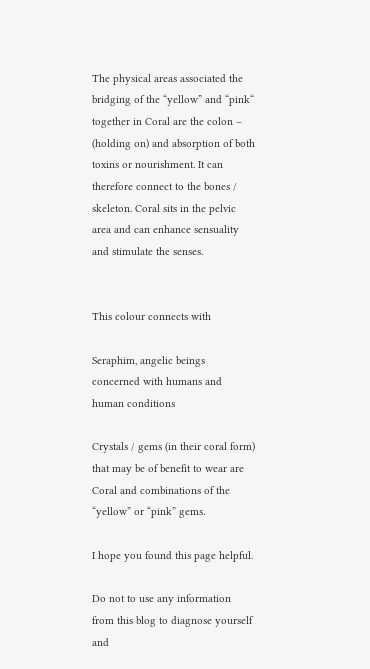The physical areas associated the bridging of the “yellow” and “pink“ together in Coral are the colon – (holding on) and absorption of both toxins or nourishment. It can therefore connect to the bones / skeleton. Coral sits in the pelvic area and can enhance sensuality and stimulate the senses.


This colour connects with

Seraphim, angelic beings concerned with humans and human conditions

Crystals / gems (in their coral form) that may be of benefit to wear are Coral and combinations of the “yellow” or “pink” gems.

I hope you found this page helpful.

Do not to use any information from this blog to diagnose yourself and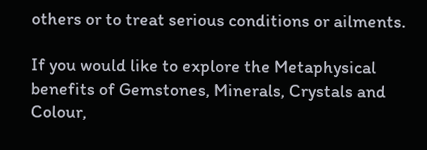others or to treat serious conditions or ailments.

If you would like to explore the Metaphysical benefits of Gemstones, Minerals, Crystals and Colour,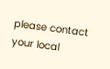please contact your local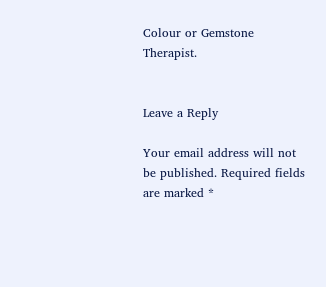Colour or Gemstone Therapist.


Leave a Reply

Your email address will not be published. Required fields are marked *